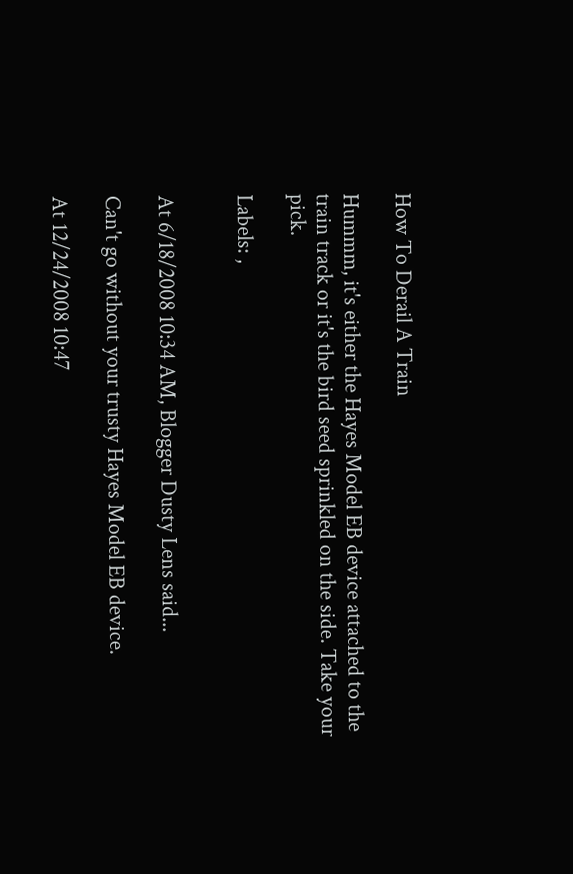How To Derail A Train

Hummm, it's either the Hayes Model EB device attached to the train track or it's the bird seed sprinkled on the side. Take your pick.

Labels: ,


At 6/18/2008 10:34 AM, Blogger Dusty Lens said...

Can't go without your trusty Hayes Model EB device.

At 12/24/2008 10:47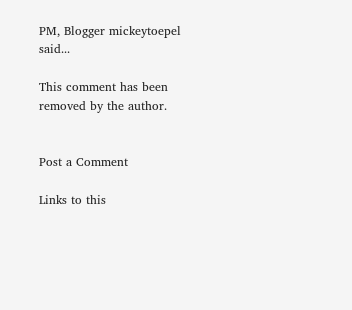PM, Blogger mickeytoepel said...

This comment has been removed by the author.


Post a Comment

Links to this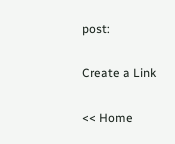post:

Create a Link

<< Home